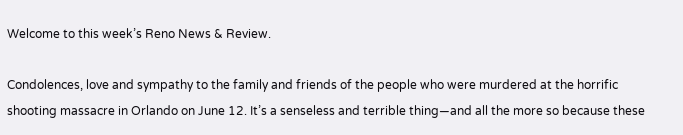Welcome to this week’s Reno News & Review.

Condolences, love and sympathy to the family and friends of the people who were murdered at the horrific shooting massacre in Orlando on June 12. It’s a senseless and terrible thing—and all the more so because these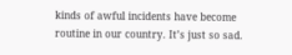kinds of awful incidents have become routine in our country. It’s just so sad.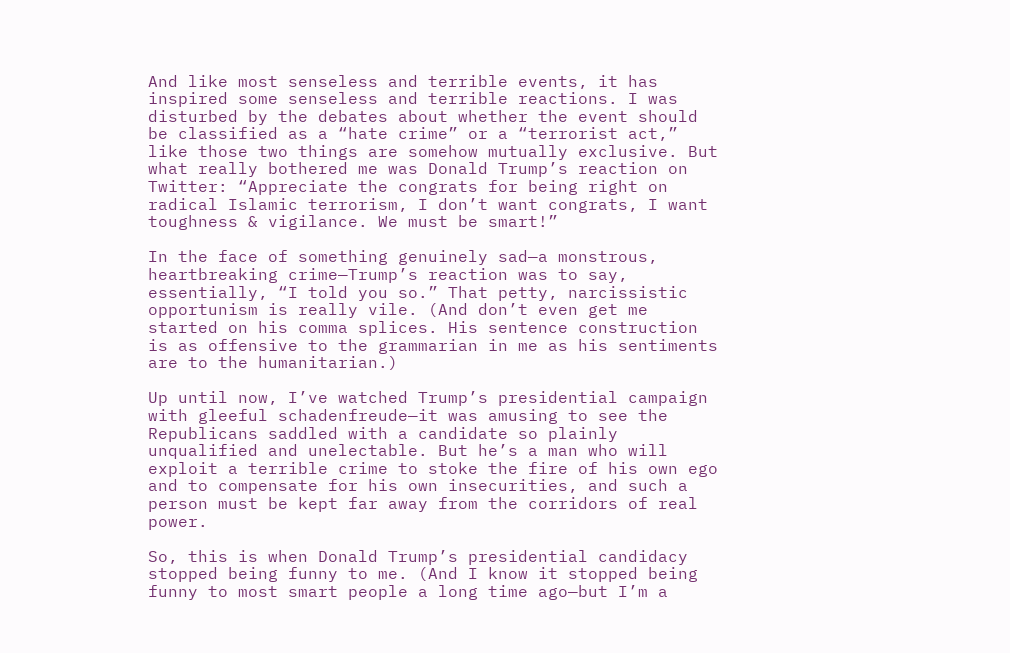And like most senseless and terrible events, it has inspired some senseless and terrible reactions. I was disturbed by the debates about whether the event should be classified as a “hate crime” or a “terrorist act,” like those two things are somehow mutually exclusive. But what really bothered me was Donald Trump’s reaction on Twitter: “Appreciate the congrats for being right on radical Islamic terrorism, I don’t want congrats, I want toughness & vigilance. We must be smart!”

In the face of something genuinely sad—a monstrous, heartbreaking crime—Trump’s reaction was to say, essentially, “I told you so.” That petty, narcissistic opportunism is really vile. (And don’t even get me started on his comma splices. His sentence construction is as offensive to the grammarian in me as his sentiments are to the humanitarian.)

Up until now, I’ve watched Trump’s presidential campaign with gleeful schadenfreude—it was amusing to see the Republicans saddled with a candidate so plainly unqualified and unelectable. But he’s a man who will exploit a terrible crime to stoke the fire of his own ego and to compensate for his own insecurities, and such a person must be kept far away from the corridors of real power.

So, this is when Donald Trump’s presidential candidacy stopped being funny to me. (And I know it stopped being funny to most smart people a long time ago—but I’m a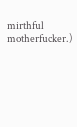mirthful motherfucker.)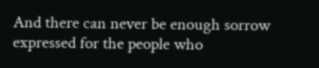And there can never be enough sorrow expressed for the people who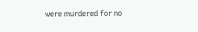were murdered for no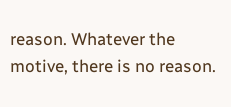reason. Whatever the motive, there is no reason.